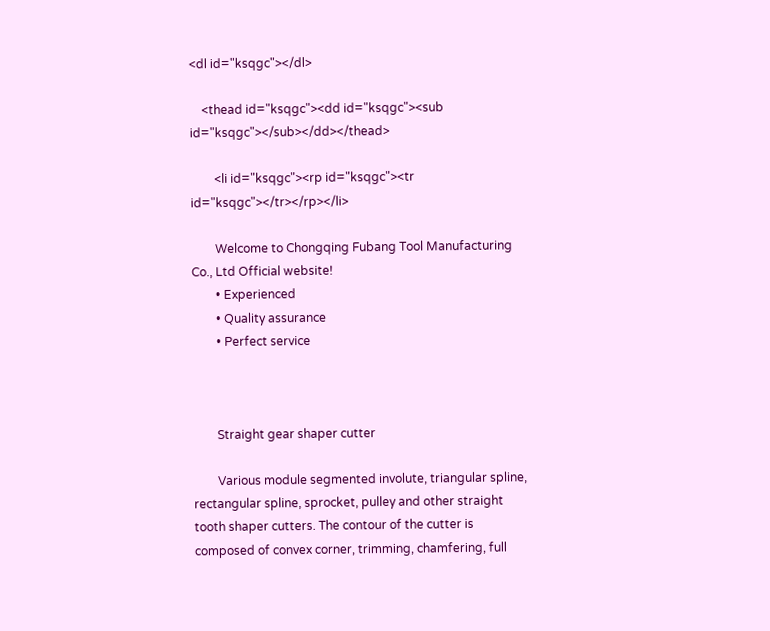<dl id="ksqgc"></dl>

    <thead id="ksqgc"><dd id="ksqgc"><sub id="ksqgc"></sub></dd></thead>

        <li id="ksqgc"><rp id="ksqgc"><tr id="ksqgc"></tr></rp></li>

        Welcome to Chongqing Fubang Tool Manufacturing Co., Ltd Official website!
        • Experienced
        • Quality assurance
        • Perfect service



        Straight gear shaper cutter

        Various module segmented involute, triangular spline, rectangular spline, sprocket, pulley and other straight tooth shaper cutters. The contour of the cutter is composed of convex corner, trimming, chamfering, full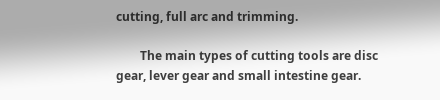cutting, full arc and trimming.

        The main types of cutting tools are disc gear, lever gear and small intestine gear.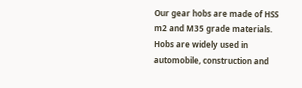Our gear hobs are made of HSS m2 and M35 grade materials. Hobs are widely used in automobile, construction and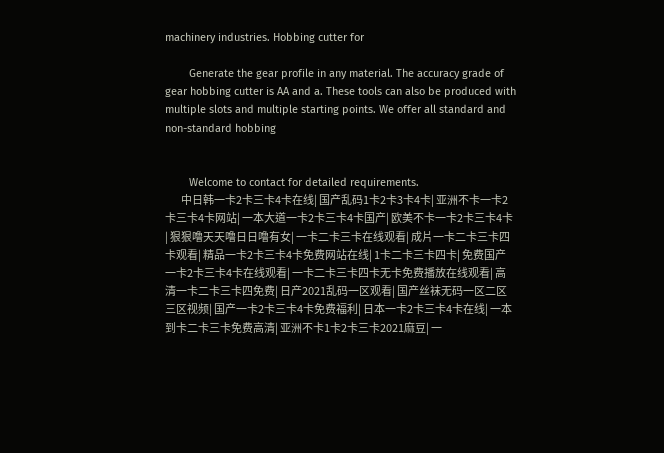machinery industries. Hobbing cutter for

        Generate the gear profile in any material. The accuracy grade of gear hobbing cutter is AA and a. These tools can also be produced with multiple slots and multiple starting points. We offer all standard and non-standard hobbing


        Welcome to contact for detailed requirements.
        中日韩一卡2卡三卡4卡在线| 国产乱码1卡2卡3卡4卡| 亚洲不卡一卡2卡三卡4卡网站| 一本大道一卡2卡三卡4卡国产| 欧美不卡一卡2卡三卡4卡| 狠狠噜天天噜日日噜有女| 一卡二卡三卡在线观看| 成片一卡二卡三卡四卡观看| 精品一卡2卡三卡4卡免费网站在线| 1卡二卡三卡四卡| 免费国产一卡2卡三卡4卡在线观看| 一卡二卡三卡四卡无卡免费播放在线观看| 高清一卡二卡三卡四免费| 日产2021乱码一区观看| 国产丝袜无码一区二区三区视频| 国产一卡2卡三卡4卡免费福利| 日本一卡2卡三卡4卡在线| 一本到卡二卡三卡免费高清| 亚洲不卡1卡2卡三卡2021麻豆| 一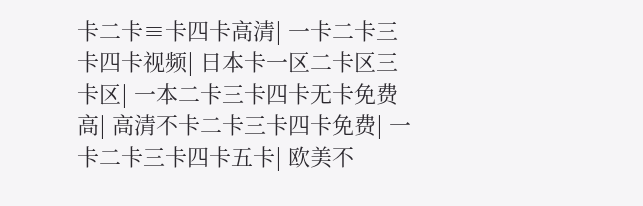卡二卡≡卡四卡高清| 一卡二卡三卡四卡视频| 日本卡一区二卡区三卡区| 一本二卡三卡四卡无卡免费高| 高清不卡二卡三卡四卡免费| 一卡二卡三卡四卡五卡| 欧美不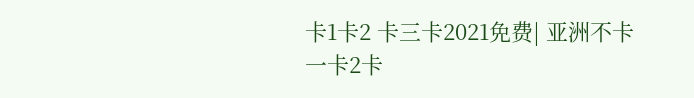卡1卡2 卡三卡2021免费| 亚洲不卡一卡2卡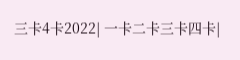三卡4卡2022| 一卡二卡三卡四卡|